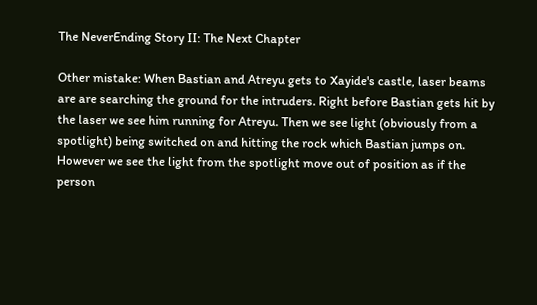The NeverEnding Story II: The Next Chapter

Other mistake: When Bastian and Atreyu gets to Xayide's castle, laser beams are are searching the ground for the intruders. Right before Bastian gets hit by the laser we see him running for Atreyu. Then we see light (obviously from a spotlight) being switched on and hitting the rock which Bastian jumps on. However we see the light from the spotlight move out of position as if the person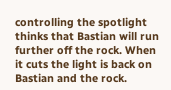controlling the spotlight thinks that Bastian will run further off the rock. When it cuts the light is back on Bastian and the rock.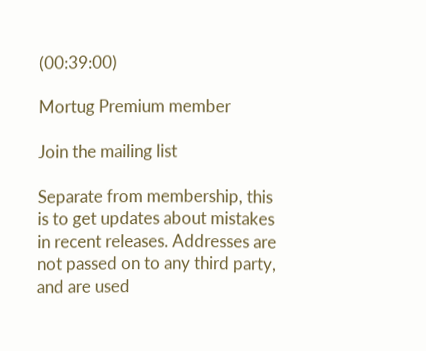(00:39:00)

Mortug Premium member

Join the mailing list

Separate from membership, this is to get updates about mistakes in recent releases. Addresses are not passed on to any third party, and are used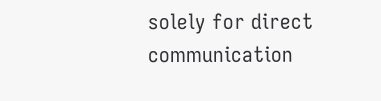solely for direct communication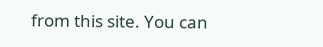from this site. You can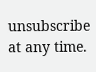unsubscribe at any time.